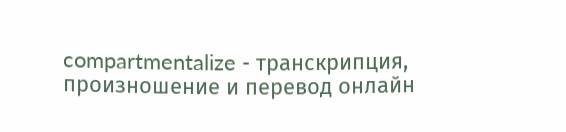compartmentalize - транскрипция, произношение и перевод онлайн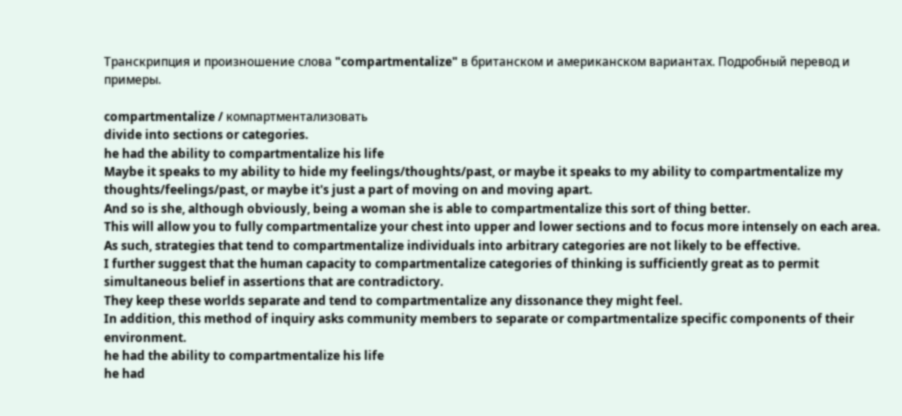Транскрипция и произношение слова "compartmentalize" в британском и американском вариантах. Подробный перевод и примеры.

compartmentalize / компартментализовать
divide into sections or categories.
he had the ability to compartmentalize his life
Maybe it speaks to my ability to hide my feelings/thoughts/past, or maybe it speaks to my ability to compartmentalize my thoughts/feelings/past, or maybe it's just a part of moving on and moving apart.
And so is she, although obviously, being a woman she is able to compartmentalize this sort of thing better.
This will allow you to fully compartmentalize your chest into upper and lower sections and to focus more intensely on each area.
As such, strategies that tend to compartmentalize individuals into arbitrary categories are not likely to be effective.
I further suggest that the human capacity to compartmentalize categories of thinking is sufficiently great as to permit simultaneous belief in assertions that are contradictory.
They keep these worlds separate and tend to compartmentalize any dissonance they might feel.
In addition, this method of inquiry asks community members to separate or compartmentalize specific components of their environment.
he had the ability to compartmentalize his life
he had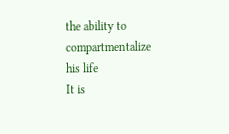the ability to compartmentalize his life
It is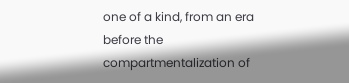one of a kind, from an era before the compartmentalization of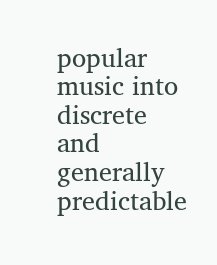popular music into discrete and generally predictable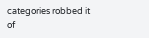categories robbed it of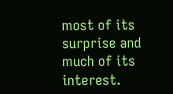most of its surprise and much of its interest.